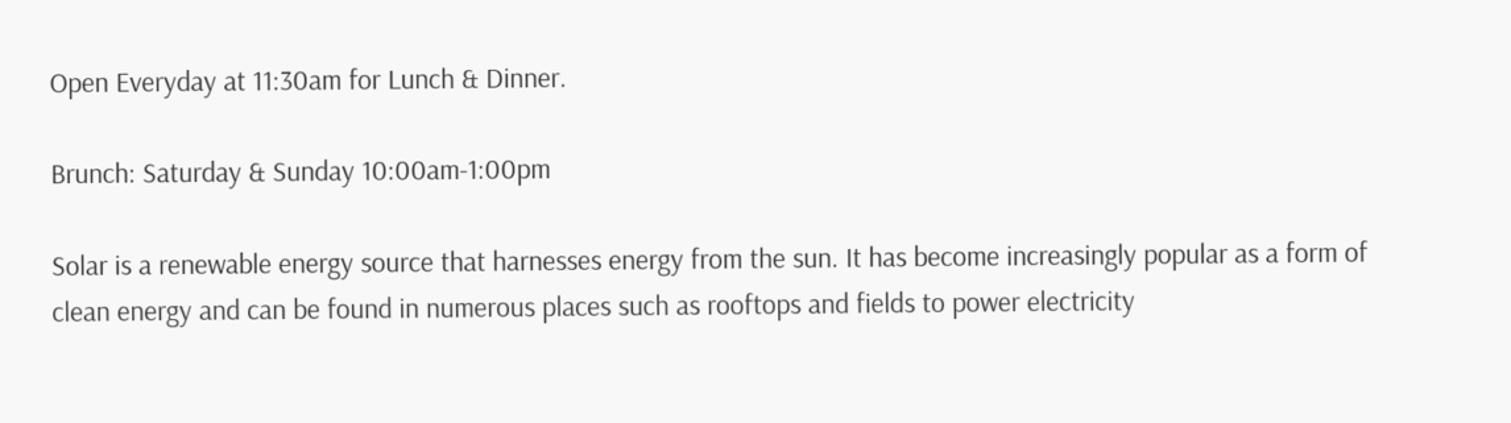Open Everyday at 11:30am for Lunch & Dinner.

Brunch: Saturday & Sunday 10:00am-1:00pm

Solar is a renewable energy source that harnesses energy from the sun. It has become increasingly popular as a form of clean energy and can be found in numerous places such as rooftops and fields to power electricity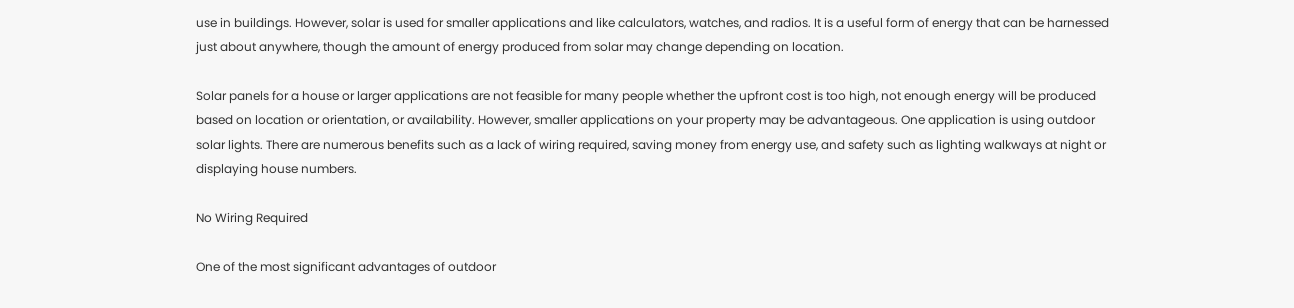use in buildings. However, solar is used for smaller applications and like calculators, watches, and radios. It is a useful form of energy that can be harnessed just about anywhere, though the amount of energy produced from solar may change depending on location.

Solar panels for a house or larger applications are not feasible for many people whether the upfront cost is too high, not enough energy will be produced based on location or orientation, or availability. However, smaller applications on your property may be advantageous. One application is using outdoor solar lights. There are numerous benefits such as a lack of wiring required, saving money from energy use, and safety such as lighting walkways at night or displaying house numbers.

No Wiring Required

One of the most significant advantages of outdoor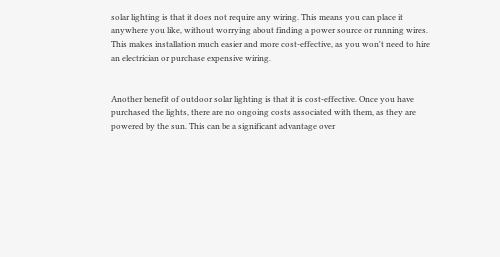solar lighting is that it does not require any wiring. This means you can place it anywhere you like, without worrying about finding a power source or running wires. This makes installation much easier and more cost-effective, as you won't need to hire an electrician or purchase expensive wiring.


Another benefit of outdoor solar lighting is that it is cost-effective. Once you have purchased the lights, there are no ongoing costs associated with them, as they are powered by the sun. This can be a significant advantage over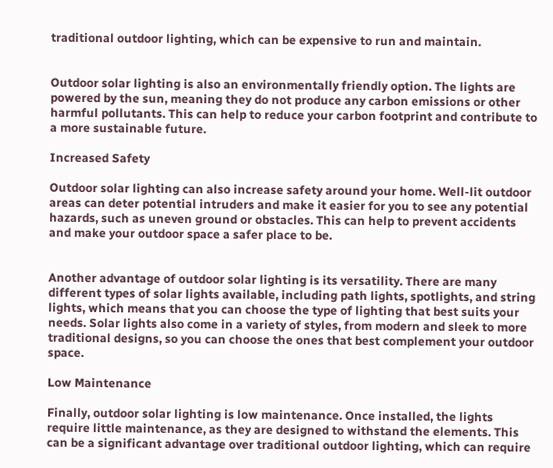traditional outdoor lighting, which can be expensive to run and maintain.


Outdoor solar lighting is also an environmentally friendly option. The lights are powered by the sun, meaning they do not produce any carbon emissions or other harmful pollutants. This can help to reduce your carbon footprint and contribute to a more sustainable future.

Increased Safety

Outdoor solar lighting can also increase safety around your home. Well-lit outdoor areas can deter potential intruders and make it easier for you to see any potential hazards, such as uneven ground or obstacles. This can help to prevent accidents and make your outdoor space a safer place to be.


Another advantage of outdoor solar lighting is its versatility. There are many different types of solar lights available, including path lights, spotlights, and string lights, which means that you can choose the type of lighting that best suits your needs. Solar lights also come in a variety of styles, from modern and sleek to more traditional designs, so you can choose the ones that best complement your outdoor space.

Low Maintenance

Finally, outdoor solar lighting is low maintenance. Once installed, the lights require little maintenance, as they are designed to withstand the elements. This can be a significant advantage over traditional outdoor lighting, which can require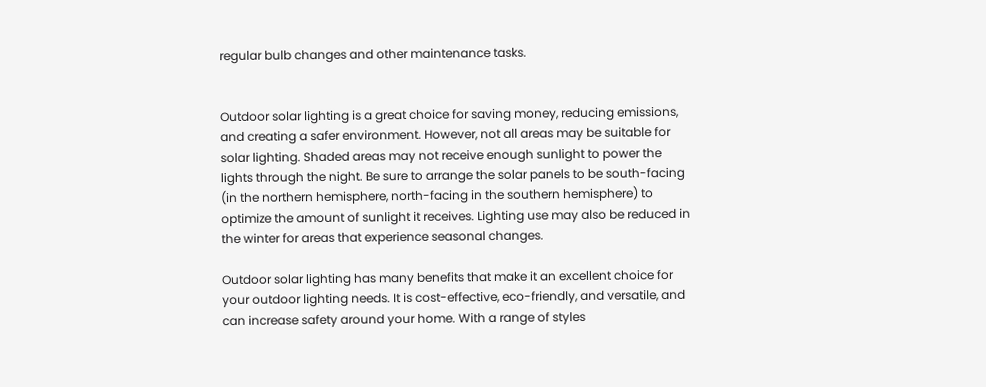regular bulb changes and other maintenance tasks.


Outdoor solar lighting is a great choice for saving money, reducing emissions, and creating a safer environment. However, not all areas may be suitable for solar lighting. Shaded areas may not receive enough sunlight to power the lights through the night. Be sure to arrange the solar panels to be south-facing (in the northern hemisphere, north-facing in the southern hemisphere) to optimize the amount of sunlight it receives. Lighting use may also be reduced in the winter for areas that experience seasonal changes.

Outdoor solar lighting has many benefits that make it an excellent choice for your outdoor lighting needs. It is cost-effective, eco-friendly, and versatile, and can increase safety around your home. With a range of styles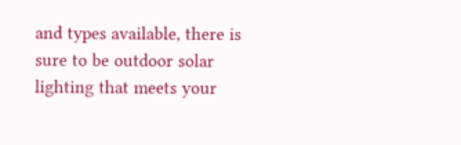and types available, there is sure to be outdoor solar lighting that meets your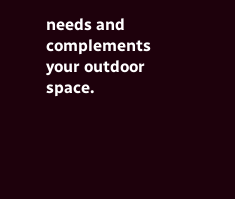needs and complements your outdoor space.